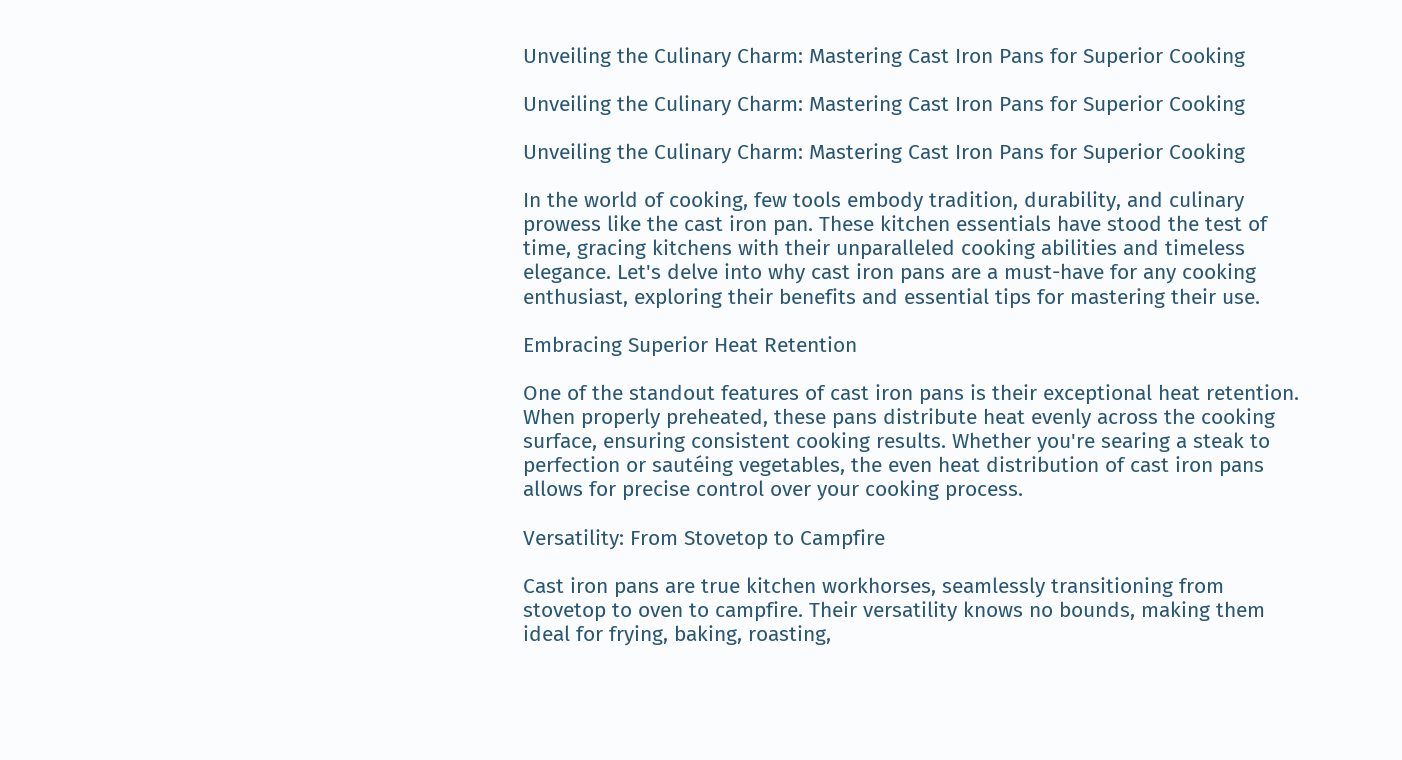Unveiling the Culinary Charm: Mastering Cast Iron Pans for Superior Cooking

Unveiling the Culinary Charm: Mastering Cast Iron Pans for Superior Cooking

Unveiling the Culinary Charm: Mastering Cast Iron Pans for Superior Cooking

In the world of cooking, few tools embody tradition, durability, and culinary prowess like the cast iron pan. These kitchen essentials have stood the test of time, gracing kitchens with their unparalleled cooking abilities and timeless elegance. Let's delve into why cast iron pans are a must-have for any cooking enthusiast, exploring their benefits and essential tips for mastering their use.

Embracing Superior Heat Retention

One of the standout features of cast iron pans is their exceptional heat retention. When properly preheated, these pans distribute heat evenly across the cooking surface, ensuring consistent cooking results. Whether you're searing a steak to perfection or sautéing vegetables, the even heat distribution of cast iron pans allows for precise control over your cooking process.

Versatility: From Stovetop to Campfire

Cast iron pans are true kitchen workhorses, seamlessly transitioning from stovetop to oven to campfire. Their versatility knows no bounds, making them ideal for frying, baking, roasting,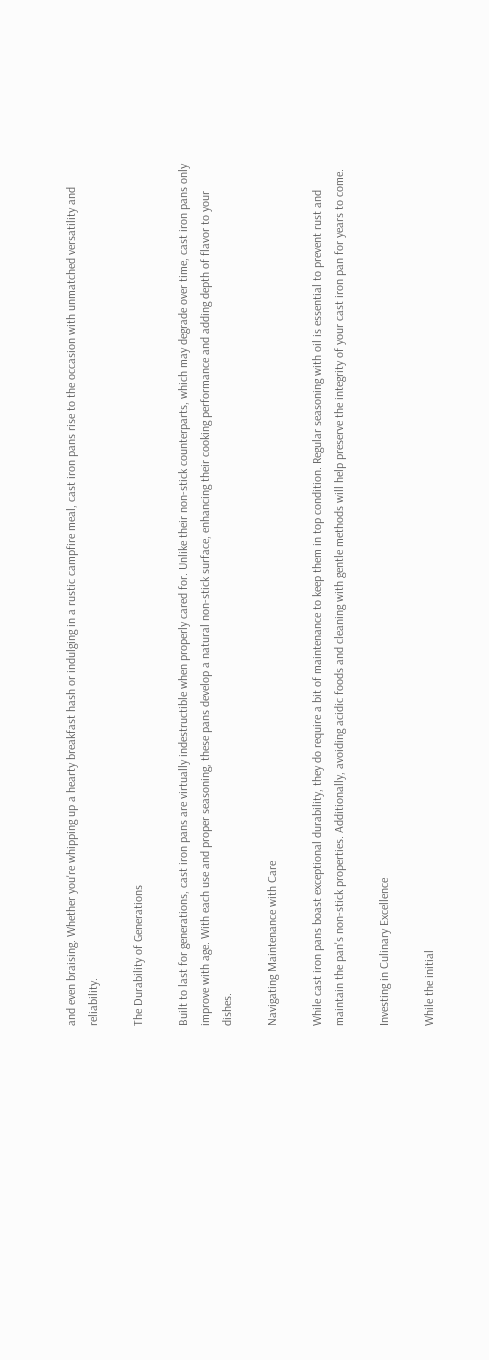and even braising. Whether you're whipping up a hearty breakfast hash or indulging in a rustic campfire meal, cast iron pans rise to the occasion with unmatched versatility and reliability.

The Durability of Generations

Built to last for generations, cast iron pans are virtually indestructible when properly cared for. Unlike their non-stick counterparts, which may degrade over time, cast iron pans only improve with age. With each use and proper seasoning, these pans develop a natural non-stick surface, enhancing their cooking performance and adding depth of flavor to your dishes.

Navigating Maintenance with Care

While cast iron pans boast exceptional durability, they do require a bit of maintenance to keep them in top condition. Regular seasoning with oil is essential to prevent rust and maintain the pan's non-stick properties. Additionally, avoiding acidic foods and cleaning with gentle methods will help preserve the integrity of your cast iron pan for years to come.

Investing in Culinary Excellence

While the initial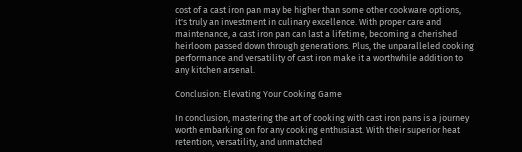cost of a cast iron pan may be higher than some other cookware options, it's truly an investment in culinary excellence. With proper care and maintenance, a cast iron pan can last a lifetime, becoming a cherished heirloom passed down through generations. Plus, the unparalleled cooking performance and versatility of cast iron make it a worthwhile addition to any kitchen arsenal.

Conclusion: Elevating Your Cooking Game

In conclusion, mastering the art of cooking with cast iron pans is a journey worth embarking on for any cooking enthusiast. With their superior heat retention, versatility, and unmatched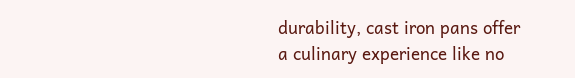durability, cast iron pans offer a culinary experience like no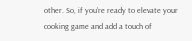other. So, if you're ready to elevate your cooking game and add a touch of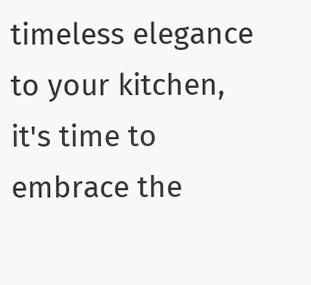timeless elegance to your kitchen, it's time to embrace the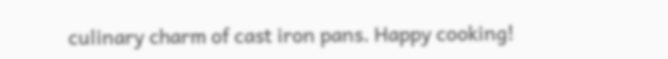culinary charm of cast iron pans. Happy cooking!